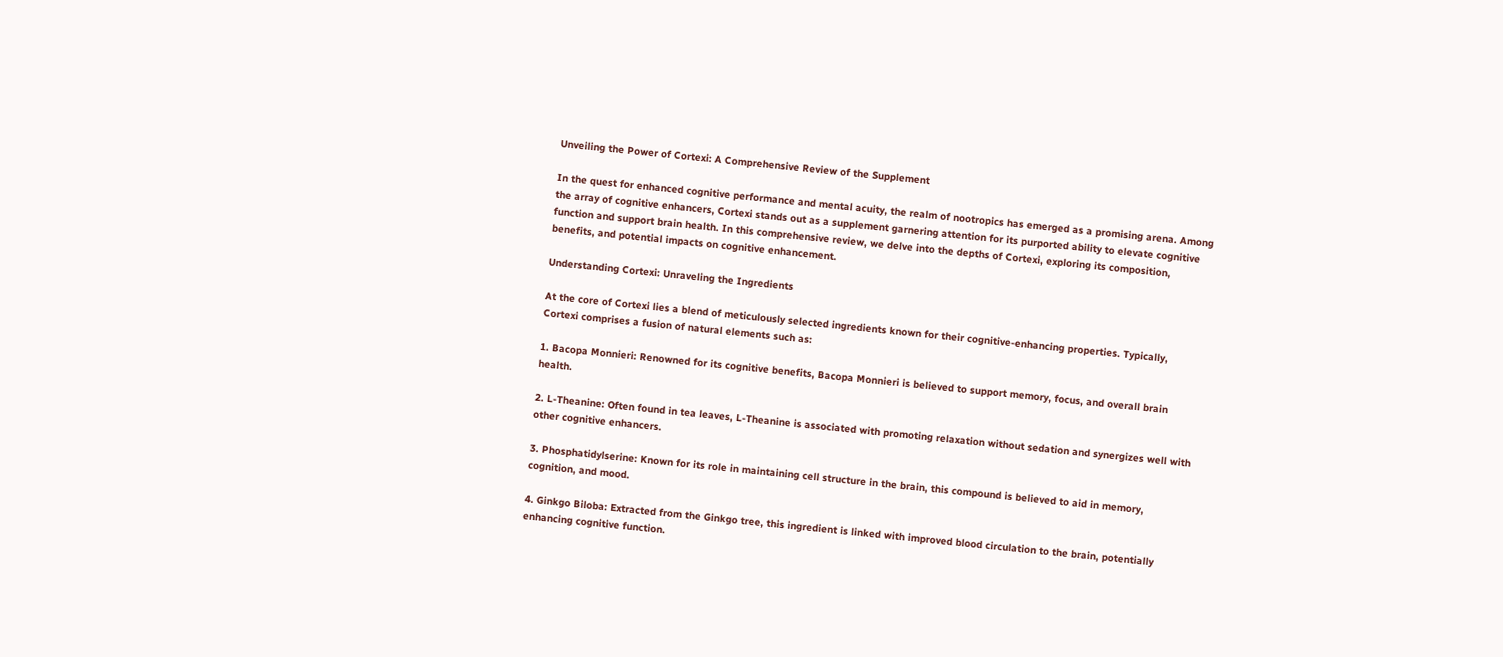Unveiling the Power of Cortexi: A Comprehensive Review of the Supplement

In the quest for enhanced cognitive performance and mental acuity, the realm of nootropics has emerged as a promising arena. Among the array of cognitive enhancers, Cortexi stands out as a supplement garnering attention for its purported ability to elevate cognitive function and support brain health. In this comprehensive review, we delve into the depths of Cortexi, exploring its composition, benefits, and potential impacts on cognitive enhancement.

Understanding Cortexi: Unraveling the Ingredients

At the core of Cortexi lies a blend of meticulously selected ingredients known for their cognitive-enhancing properties. Typically, Cortexi comprises a fusion of natural elements such as:

1. Bacopa Monnieri: Renowned for its cognitive benefits, Bacopa Monnieri is believed to support memory, focus, and overall brain health.

2. L-Theanine: Often found in tea leaves, L-Theanine is associated with promoting relaxation without sedation and synergizes well with other cognitive enhancers.

3. Phosphatidylserine: Known for its role in maintaining cell structure in the brain, this compound is believed to aid in memory, cognition, and mood.

4. Ginkgo Biloba: Extracted from the Ginkgo tree, this ingredient is linked with improved blood circulation to the brain, potentially enhancing cognitive function.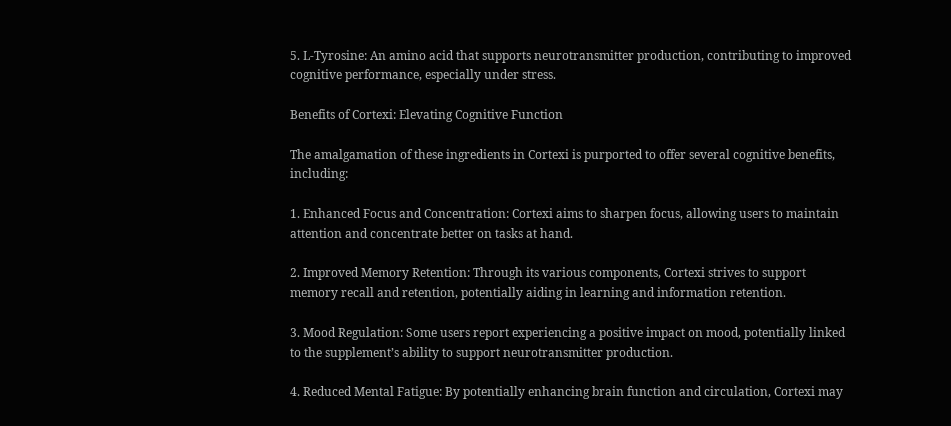5. L-Tyrosine: An amino acid that supports neurotransmitter production, contributing to improved cognitive performance, especially under stress.

Benefits of Cortexi: Elevating Cognitive Function

The amalgamation of these ingredients in Cortexi is purported to offer several cognitive benefits, including:

1. Enhanced Focus and Concentration: Cortexi aims to sharpen focus, allowing users to maintain attention and concentrate better on tasks at hand.

2. Improved Memory Retention: Through its various components, Cortexi strives to support memory recall and retention, potentially aiding in learning and information retention.

3. Mood Regulation: Some users report experiencing a positive impact on mood, potentially linked to the supplement’s ability to support neurotransmitter production.

4. Reduced Mental Fatigue: By potentially enhancing brain function and circulation, Cortexi may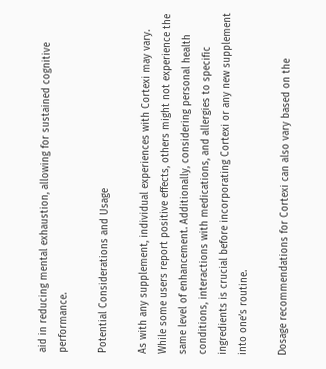aid in reducing mental exhaustion, allowing for sustained cognitive performance.

Potential Considerations and Usage

As with any supplement, individual experiences with Cortexi may vary. While some users report positive effects, others might not experience the same level of enhancement. Additionally, considering personal health conditions, interactions with medications, and allergies to specific ingredients is crucial before incorporating Cortexi or any new supplement into one’s routine.

Dosage recommendations for Cortexi can also vary based on the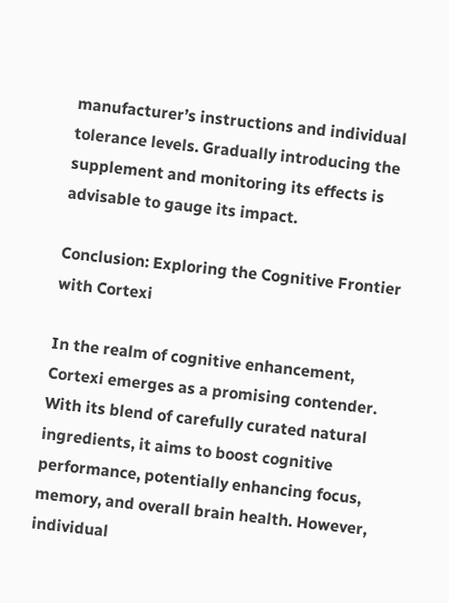manufacturer’s instructions and individual tolerance levels. Gradually introducing the supplement and monitoring its effects is advisable to gauge its impact.

Conclusion: Exploring the Cognitive Frontier with Cortexi

In the realm of cognitive enhancement, Cortexi emerges as a promising contender. With its blend of carefully curated natural ingredients, it aims to boost cognitive performance, potentially enhancing focus, memory, and overall brain health. However, individual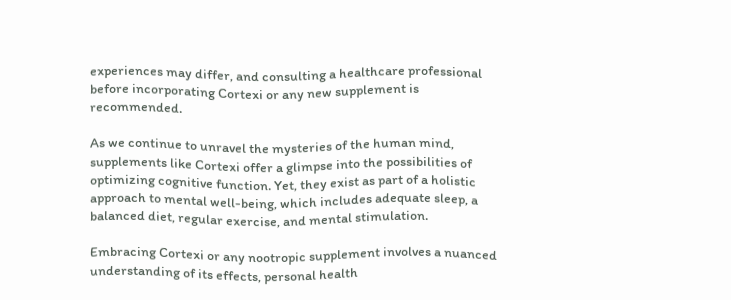experiences may differ, and consulting a healthcare professional before incorporating Cortexi or any new supplement is recommended.

As we continue to unravel the mysteries of the human mind, supplements like Cortexi offer a glimpse into the possibilities of optimizing cognitive function. Yet, they exist as part of a holistic approach to mental well-being, which includes adequate sleep, a balanced diet, regular exercise, and mental stimulation.

Embracing Cortexi or any nootropic supplement involves a nuanced understanding of its effects, personal health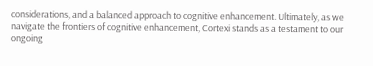considerations, and a balanced approach to cognitive enhancement. Ultimately, as we navigate the frontiers of cognitive enhancement, Cortexi stands as a testament to our ongoing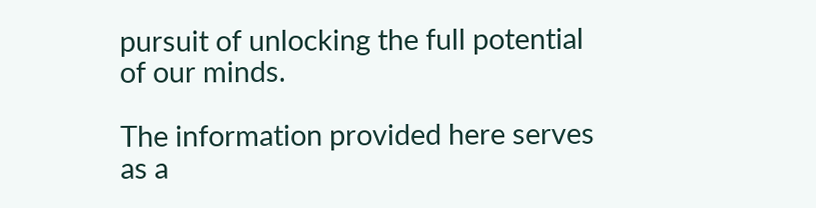pursuit of unlocking the full potential of our minds.

The information provided here serves as a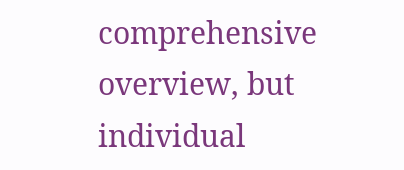comprehensive overview, but individual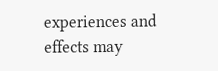experiences and effects may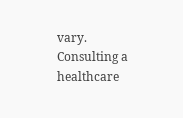vary. Consulting a healthcare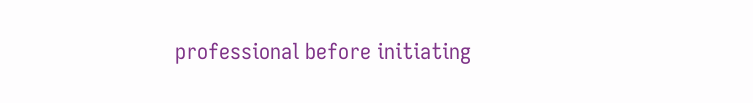professional before initiating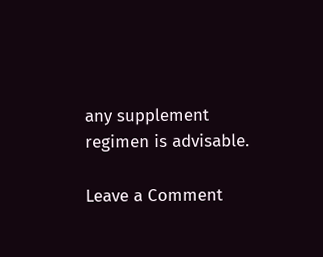any supplement regimen is advisable.

Leave a Comment